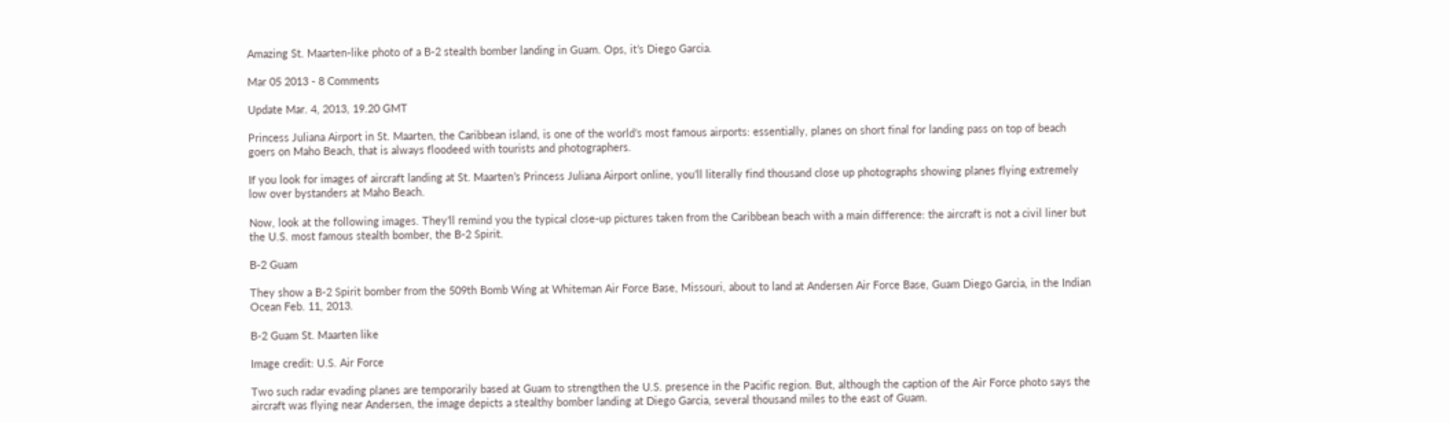Amazing St. Maarten-like photo of a B-2 stealth bomber landing in Guam. Ops, it’s Diego Garcia.

Mar 05 2013 - 8 Comments

Update Mar. 4, 2013, 19.20 GMT

Princess Juliana Airport in St. Maarten, the Caribbean island, is one of the world’s most famous airports: essentially, planes on short final for landing pass on top of beach goers on Maho Beach, that is always floodeed with tourists and photographers.

If you look for images of aircraft landing at St. Maarten’s Princess Juliana Airport online, you’ll literally find thousand close up photographs showing planes flying extremely low over bystanders at Maho Beach.

Now, look at the following images. They’ll remind you the typical close-up pictures taken from the Caribbean beach with a main difference: the aircraft is not a civil liner but the U.S. most famous stealth bomber, the B-2 Spirit.

B-2 Guam

They show a B-2 Spirit bomber from the 509th Bomb Wing at Whiteman Air Force Base, Missouri, about to land at Andersen Air Force Base, Guam Diego Garcia, in the Indian Ocean Feb. 11, 2013.

B-2 Guam St. Maarten like

Image credit: U.S. Air Force

Two such radar evading planes are temporarily based at Guam to strengthen the U.S. presence in the Pacific region. But, although the caption of the Air Force photo says the aircraft was flying near Andersen, the image depicts a stealthy bomber landing at Diego Garcia, several thousand miles to the east of Guam.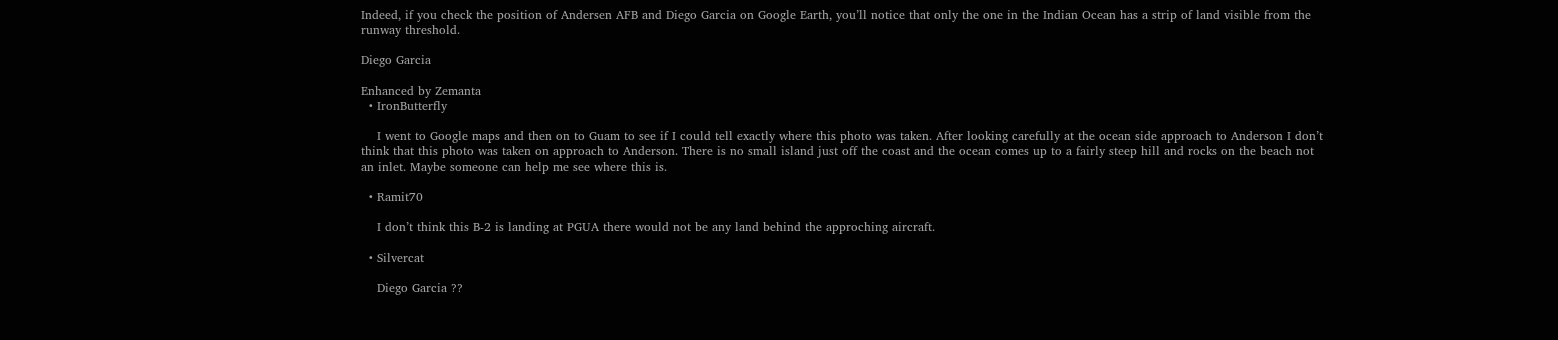Indeed, if you check the position of Andersen AFB and Diego Garcia on Google Earth, you’ll notice that only the one in the Indian Ocean has a strip of land visible from the runway threshold.

Diego Garcia

Enhanced by Zemanta
  • IronButterfly

    I went to Google maps and then on to Guam to see if I could tell exactly where this photo was taken. After looking carefully at the ocean side approach to Anderson I don’t think that this photo was taken on approach to Anderson. There is no small island just off the coast and the ocean comes up to a fairly steep hill and rocks on the beach not an inlet. Maybe someone can help me see where this is.

  • Ramit70

    I don’t think this B-2 is landing at PGUA there would not be any land behind the approching aircraft.

  • Silvercat

    Diego Garcia ??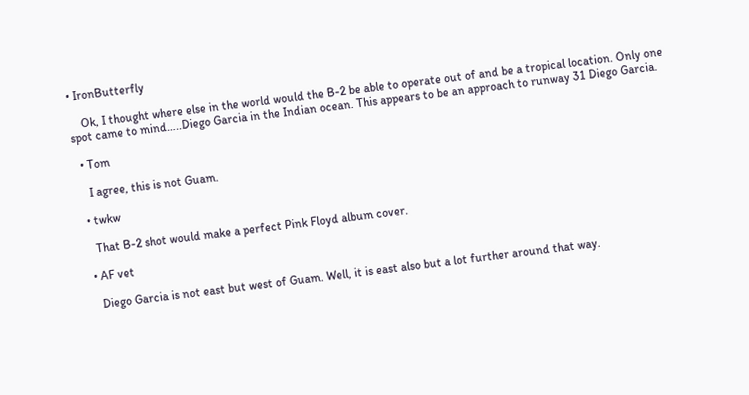• IronButterfly

    Ok, I thought where else in the world would the B-2 be able to operate out of and be a tropical location. Only one spot came to mind…..Diego Garcia in the Indian ocean. This appears to be an approach to runway 31 Diego Garcia.

  • Tom

    I agree, this is not Guam.

  • twkw

    That B-2 shot would make a perfect Pink Floyd album cover.

  • AF vet

    Diego Garcia is not east but west of Guam. Well, it is east also but a lot further around that way.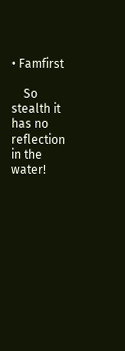• Famfirst

    So stealth it has no reflection in the water!